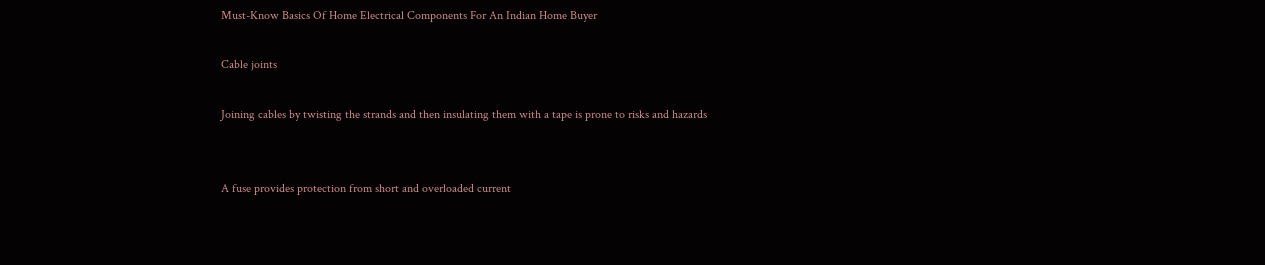Must-Know Basics Of Home Electrical Components For An Indian Home Buyer

Cable joints

Joining cables by twisting the strands and then insulating them with a tape is prone to risks and hazards


A fuse provides protection from short and overloaded current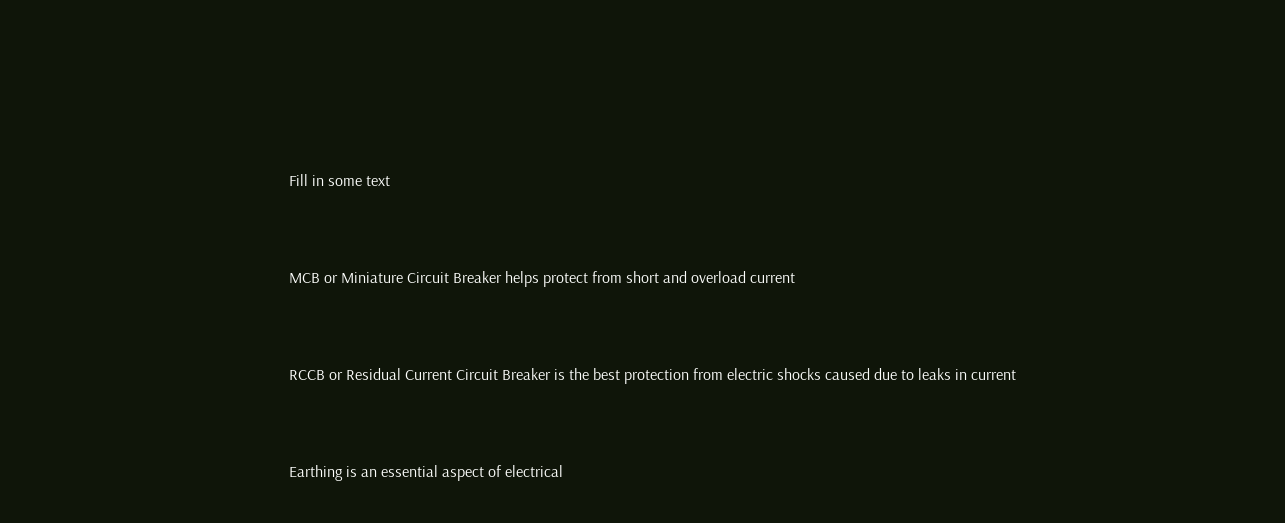Fill in some text


MCB or Miniature Circuit Breaker helps protect from short and overload current


RCCB or Residual Current Circuit Breaker is the best protection from electric shocks caused due to leaks in current


Earthing is an essential aspect of electrical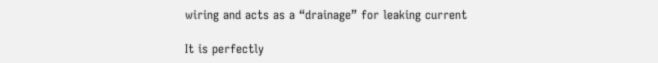wiring and acts as a “drainage” for leaking current

It is perfectly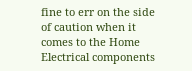fine to err on the side of caution when it comes to the Home Electrical components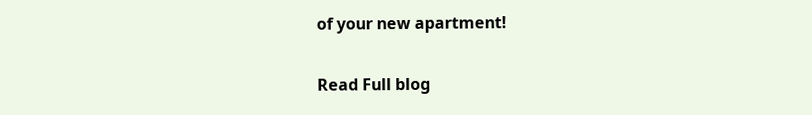of your new apartment!

Read Full blog